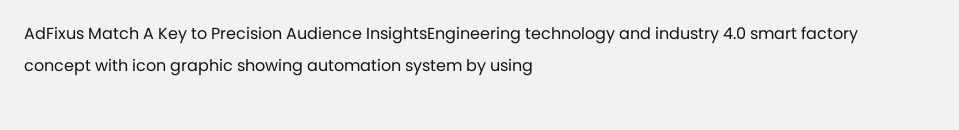AdFixus Match A Key to Precision Audience InsightsEngineering technology and industry 4.0 smart factory concept with icon graphic showing automation system by using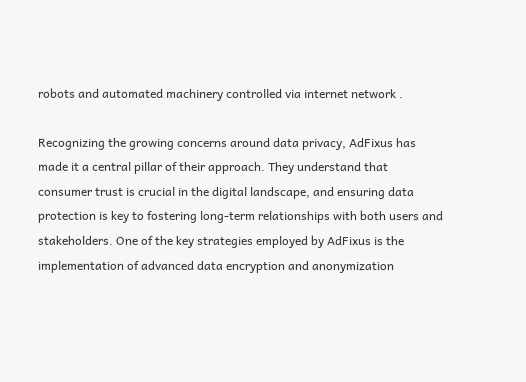robots and automated machinery controlled via internet network .

Recognizing the growing concerns around data privacy, AdFixus has made it a central pillar of their approach. They understand that consumer trust is crucial in the digital landscape, and ensuring data protection is key to fostering long-term relationships with both users and stakeholders. One of the key strategies employed by AdFixus is the implementation of advanced data encryption and anonymization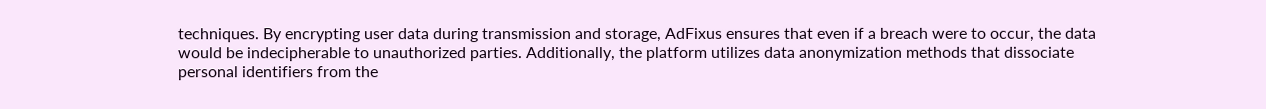techniques. By encrypting user data during transmission and storage, AdFixus ensures that even if a breach were to occur, the data would be indecipherable to unauthorized parties. Additionally, the platform utilizes data anonymization methods that dissociate personal identifiers from the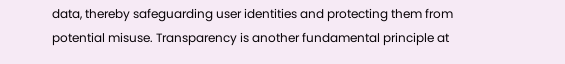data, thereby safeguarding user identities and protecting them from potential misuse. Transparency is another fundamental principle at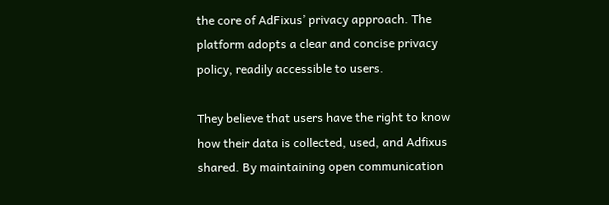the core of AdFixus’ privacy approach. The platform adopts a clear and concise privacy policy, readily accessible to users.

They believe that users have the right to know how their data is collected, used, and Adfixus shared. By maintaining open communication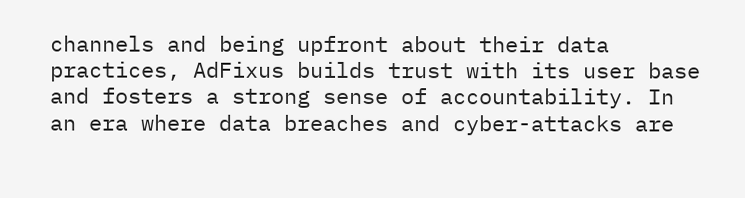channels and being upfront about their data practices, AdFixus builds trust with its user base and fosters a strong sense of accountability. In an era where data breaches and cyber-attacks are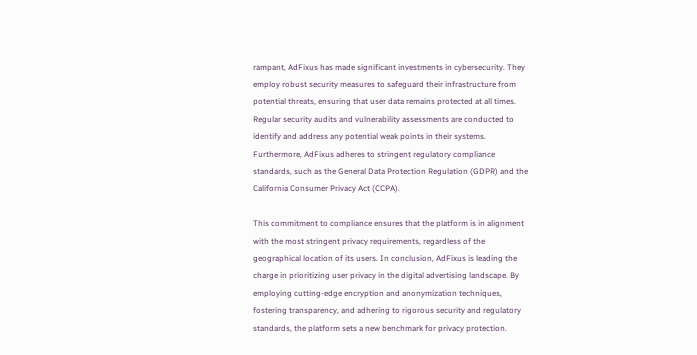rampant, AdFixus has made significant investments in cybersecurity. They employ robust security measures to safeguard their infrastructure from potential threats, ensuring that user data remains protected at all times. Regular security audits and vulnerability assessments are conducted to identify and address any potential weak points in their systems. Furthermore, AdFixus adheres to stringent regulatory compliance standards, such as the General Data Protection Regulation (GDPR) and the California Consumer Privacy Act (CCPA).

This commitment to compliance ensures that the platform is in alignment with the most stringent privacy requirements, regardless of the geographical location of its users. In conclusion, AdFixus is leading the charge in prioritizing user privacy in the digital advertising landscape. By employing cutting-edge encryption and anonymization techniques, fostering transparency, and adhering to rigorous security and regulatory standards, the platform sets a new benchmark for privacy protection.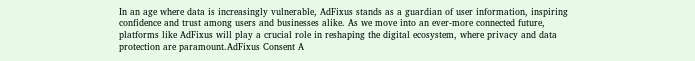In an age where data is increasingly vulnerable, AdFixus stands as a guardian of user information, inspiring confidence and trust among users and businesses alike. As we move into an ever-more connected future, platforms like AdFixus will play a crucial role in reshaping the digital ecosystem, where privacy and data protection are paramount.AdFixus Consent A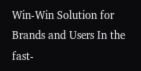Win-Win Solution for Brands and Users In the fast-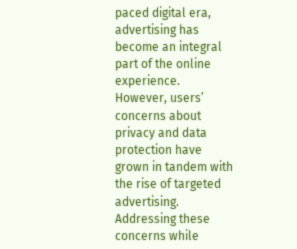paced digital era, advertising has become an integral part of the online experience. However, users’ concerns about privacy and data protection have grown in tandem with the rise of targeted advertising. Addressing these concerns while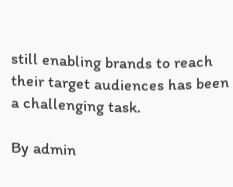still enabling brands to reach their target audiences has been a challenging task.

By admin